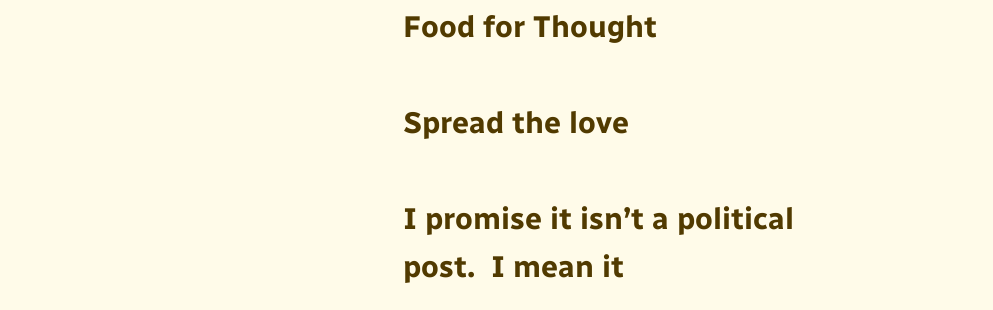Food for Thought

Spread the love

I promise it isn’t a political post.  I mean it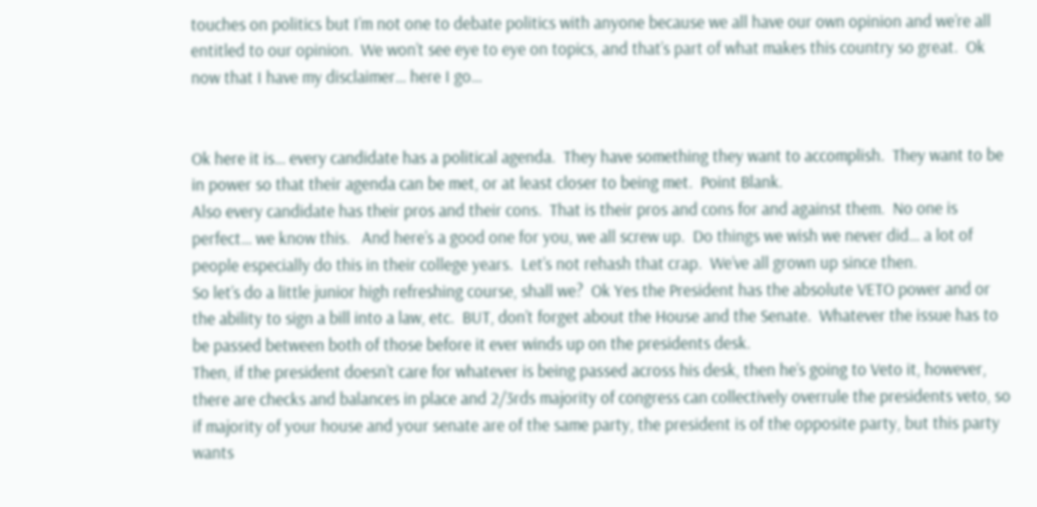touches on politics but I’m not one to debate politics with anyone because we all have our own opinion and we’re all entitled to our opinion.  We won’t see eye to eye on topics, and that’s part of what makes this country so great.  Ok now that I have my disclaimer… here I go…


Ok here it is… every candidate has a political agenda.  They have something they want to accomplish.  They want to be in power so that their agenda can be met, or at least closer to being met.  Point Blank.
Also every candidate has their pros and their cons.  That is their pros and cons for and against them.  No one is perfect… we know this.   And here’s a good one for you, we all screw up.  Do things we wish we never did… a lot of people especially do this in their college years.  Let’s not rehash that crap.  We’ve all grown up since then.
So let’s do a little junior high refreshing course, shall we?  Ok Yes the President has the absolute VETO power and or the ability to sign a bill into a law, etc.  BUT, don’t forget about the House and the Senate.  Whatever the issue has to be passed between both of those before it ever winds up on the presidents desk.
Then, if the president doesn’t care for whatever is being passed across his desk, then he’s going to Veto it, however, there are checks and balances in place and 2/3rds majority of congress can collectively overrule the presidents veto, so if majority of your house and your senate are of the same party, the president is of the opposite party, but this party wants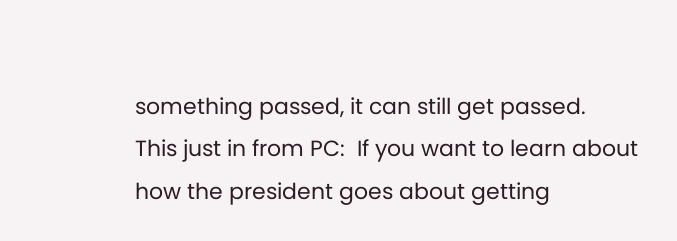something passed, it can still get passed.
This just in from PC:  If you want to learn about how the president goes about getting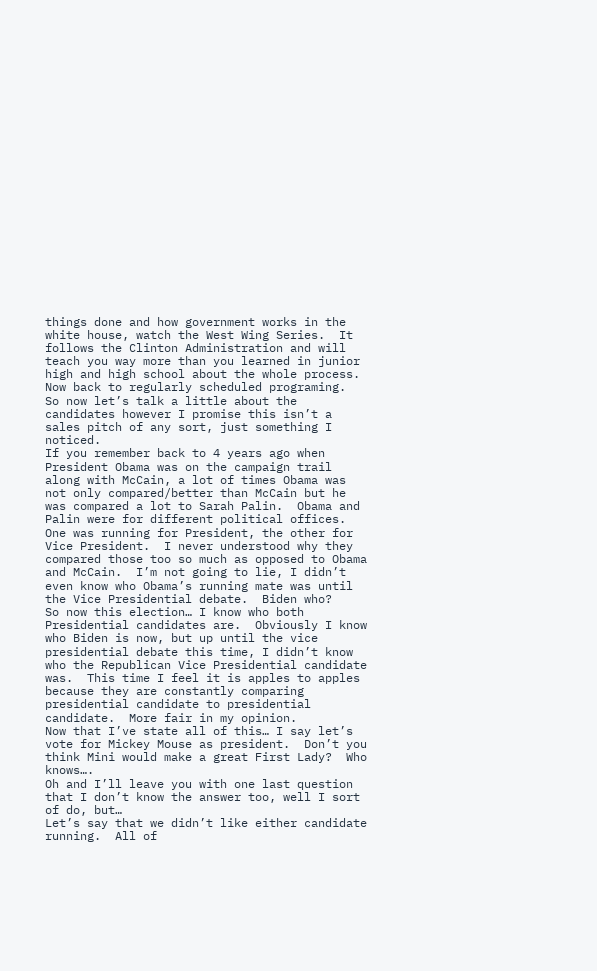things done and how government works in the white house, watch the West Wing Series.  It follows the Clinton Administration and will teach you way more than you learned in junior high and high school about the whole process.
Now back to regularly scheduled programing.
So now let’s talk a little about the candidates however I promise this isn’t a sales pitch of any sort, just something I noticed.
If you remember back to 4 years ago when President Obama was on the campaign trail along with McCain, a lot of times Obama was not only compared/better than McCain but he was compared a lot to Sarah Palin.  Obama and Palin were for different political offices.  One was running for President, the other for Vice President.  I never understood why they compared those too so much as opposed to Obama and McCain.  I’m not going to lie, I didn’t even know who Obama’s running mate was until the Vice Presidential debate.  Biden who?
So now this election… I know who both Presidential candidates are.  Obviously I know who Biden is now, but up until the vice presidential debate this time, I didn’t know who the Republican Vice Presidential candidate was.  This time I feel it is apples to apples because they are constantly comparing presidential candidate to presidential candidate.  More fair in my opinion.
Now that I’ve state all of this… I say let’s vote for Mickey Mouse as president.  Don’t you think Mini would make a great First Lady?  Who knows….
Oh and I’ll leave you with one last question that I don’t know the answer too, well I sort of do, but…
Let’s say that we didn’t like either candidate running.  All of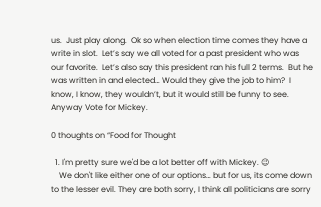us.  Just play along.  Ok so when election time comes they have a write in slot.  Let’s say we all voted for a past president who was our favorite.  Let’s also say this president ran his full 2 terms.  But he was written in and elected… Would they give the job to him?  I know, I know, they wouldn’t, but it would still be funny to see.
Anyway Vote for Mickey.

0 thoughts on “Food for Thought

  1. I'm pretty sure we'd be a lot better off with Mickey. 😉
    We don't like either one of our options… but for us, its come down to the lesser evil. They are both sorry, I think all politicians are sorry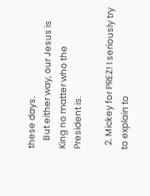these days.
    But either way, our Jesus is King no matter who the President is.

  2. Mickey for PREZ! I seriously try to explain to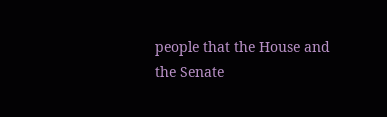people that the House and the Senate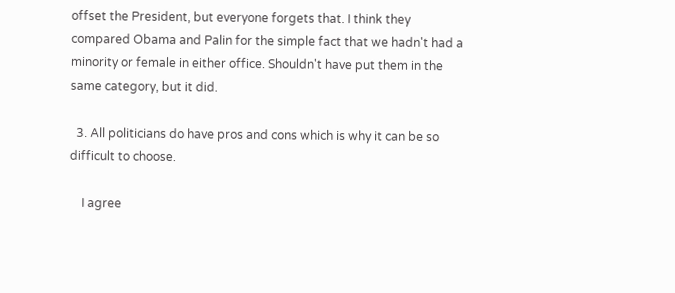offset the President, but everyone forgets that. I think they compared Obama and Palin for the simple fact that we hadn't had a minority or female in either office. Shouldn't have put them in the same category, but it did.

  3. All politicians do have pros and cons which is why it can be so difficult to choose.

    I agree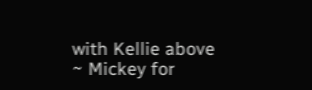with Kellie above ~ Mickey for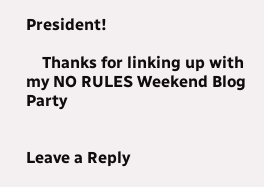President!

    Thanks for linking up with my NO RULES Weekend Blog Party


Leave a Reply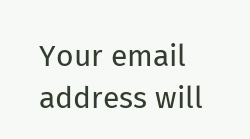Your email address will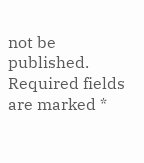not be published. Required fields are marked *